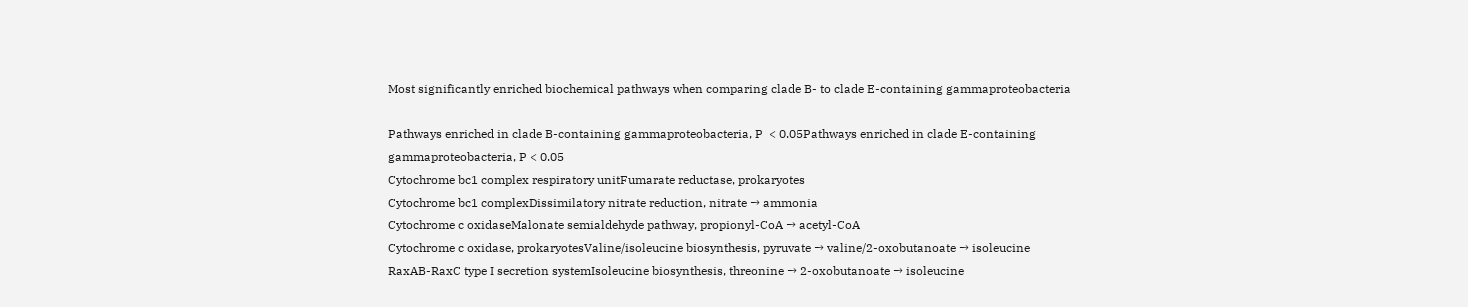Most significantly enriched biochemical pathways when comparing clade B- to clade E-containing gammaproteobacteria

Pathways enriched in clade B-containing gammaproteobacteria, P  < 0.05Pathways enriched in clade E-containing gammaproteobacteria, P < 0.05
Cytochrome bc1 complex respiratory unitFumarate reductase, prokaryotes
Cytochrome bc1 complexDissimilatory nitrate reduction, nitrate → ammonia
Cytochrome c oxidaseMalonate semialdehyde pathway, propionyl-CoA → acetyl-CoA
Cytochrome c oxidase, prokaryotesValine/isoleucine biosynthesis, pyruvate → valine/2-oxobutanoate → isoleucine
RaxAB-RaxC type I secretion systemIsoleucine biosynthesis, threonine → 2-oxobutanoate → isoleucine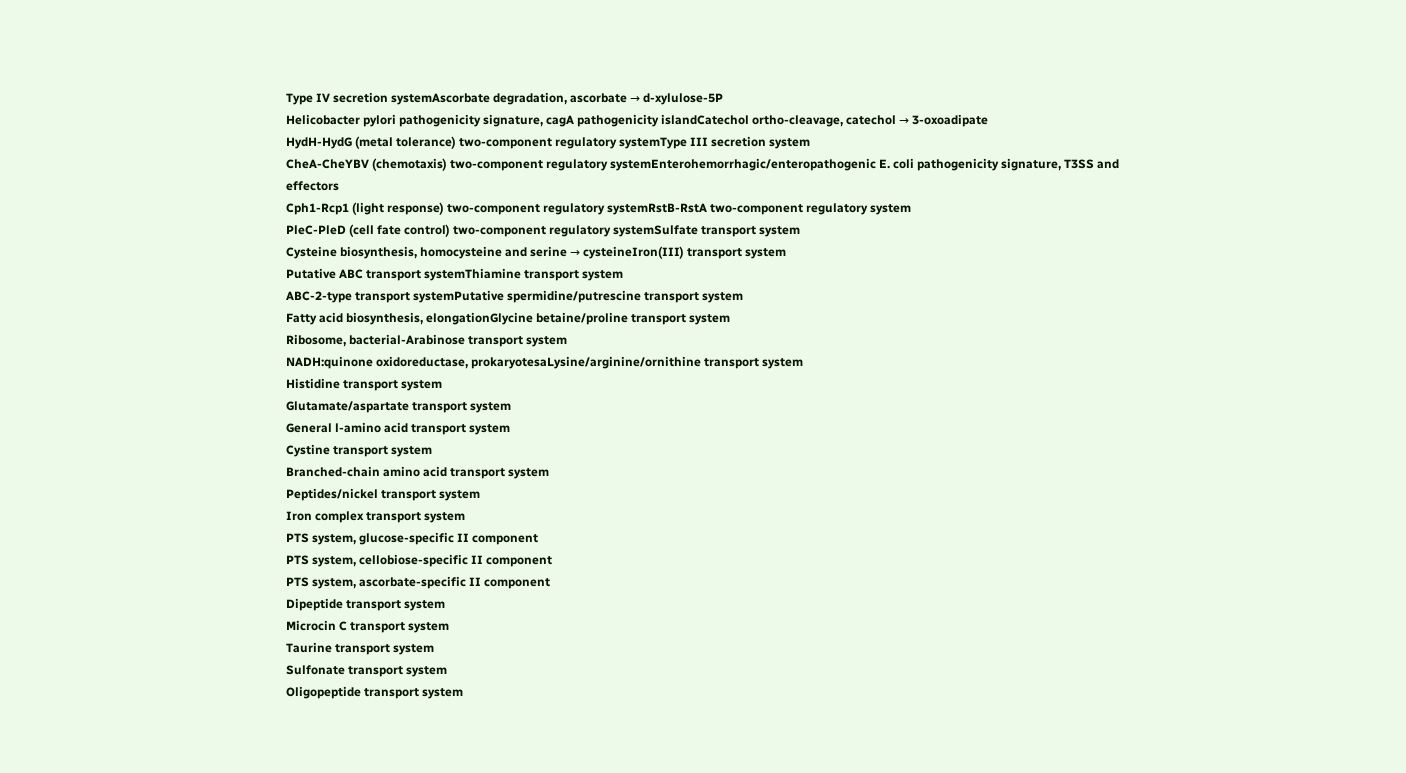Type IV secretion systemAscorbate degradation, ascorbate → d-xylulose-5P
Helicobacter pylori pathogenicity signature, cagA pathogenicity islandCatechol ortho-cleavage, catechol → 3-oxoadipate
HydH-HydG (metal tolerance) two-component regulatory systemType III secretion system
CheA-CheYBV (chemotaxis) two-component regulatory systemEnterohemorrhagic/enteropathogenic E. coli pathogenicity signature, T3SS and effectors
Cph1-Rcp1 (light response) two-component regulatory systemRstB-RstA two-component regulatory system
PleC-PleD (cell fate control) two-component regulatory systemSulfate transport system
Cysteine biosynthesis, homocysteine and serine → cysteineIron(III) transport system
Putative ABC transport systemThiamine transport system
ABC-2-type transport systemPutative spermidine/putrescine transport system
Fatty acid biosynthesis, elongationGlycine betaine/proline transport system
Ribosome, bacterial-Arabinose transport system
NADH:quinone oxidoreductase, prokaryotesaLysine/arginine/ornithine transport system
Histidine transport system
Glutamate/aspartate transport system
General l-amino acid transport system
Cystine transport system
Branched-chain amino acid transport system
Peptides/nickel transport system
Iron complex transport system
PTS system, glucose-specific II component
PTS system, cellobiose-specific II component
PTS system, ascorbate-specific II component
Dipeptide transport system
Microcin C transport system
Taurine transport system
Sulfonate transport system
Oligopeptide transport system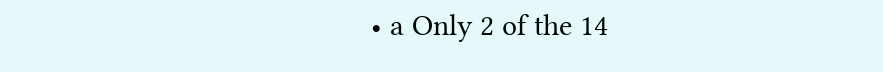• a Only 2 of the 14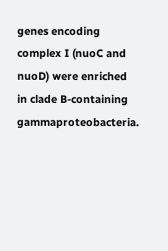genes encoding complex I (nuoC and nuoD) were enriched in clade B-containing gammaproteobacteria.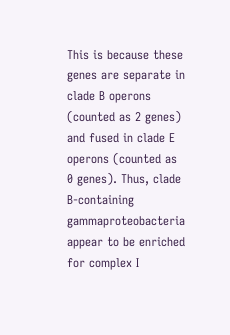This is because these genes are separate in clade B operons (counted as 2 genes) and fused in clade E operons (counted as 0 genes). Thus, clade B-containing gammaproteobacteria appear to be enriched for complex I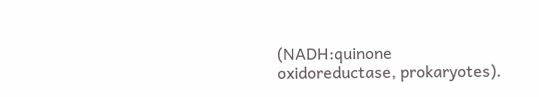(NADH:quinone oxidoreductase, prokaryotes).